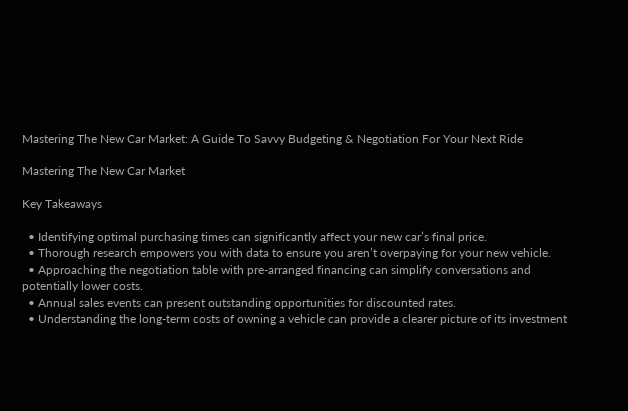Mastering The New Car Market: A Guide To Savvy Budgeting & Negotiation For Your Next Ride

Mastering The New Car Market

Key Takeaways

  • Identifying optimal purchasing times can significantly affect your new car’s final price.
  • Thorough research empowers you with data to ensure you aren’t overpaying for your new vehicle.
  • Approaching the negotiation table with pre-arranged financing can simplify conversations and potentially lower costs.
  • Annual sales events can present outstanding opportunities for discounted rates.
  • Understanding the long-term costs of owning a vehicle can provide a clearer picture of its investment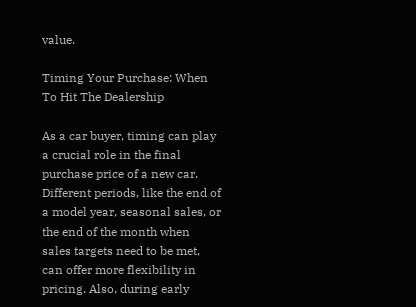value.

Timing Your Purchase: When To Hit The Dealership

As a car buyer, timing can play a crucial role in the final purchase price of a new car. Different periods, like the end of a model year, seasonal sales, or the end of the month when sales targets need to be met, can offer more flexibility in pricing. Also, during early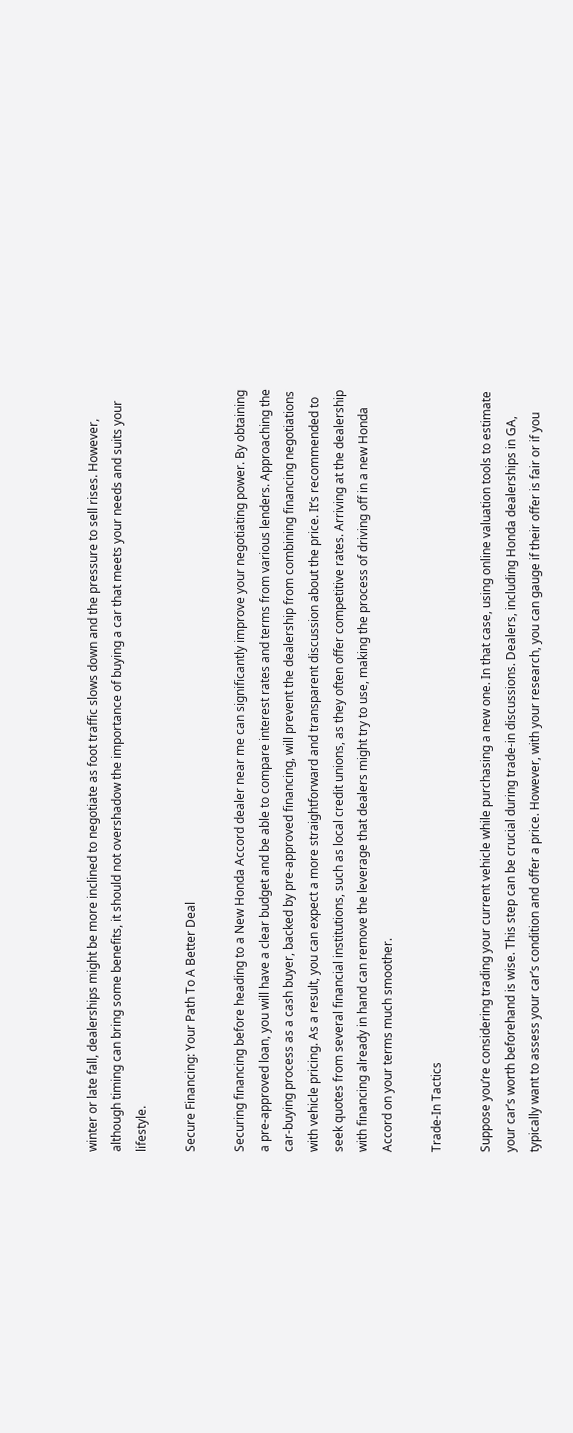winter or late fall, dealerships might be more inclined to negotiate as foot traffic slows down and the pressure to sell rises. However, although timing can bring some benefits, it should not overshadow the importance of buying a car that meets your needs and suits your lifestyle.

Secure Financing: Your Path To A Better Deal

Securing financing before heading to a New Honda Accord dealer near me can significantly improve your negotiating power. By obtaining a pre-approved loan, you will have a clear budget and be able to compare interest rates and terms from various lenders. Approaching the car-buying process as a cash buyer, backed by pre-approved financing, will prevent the dealership from combining financing negotiations with vehicle pricing. As a result, you can expect a more straightforward and transparent discussion about the price. It’s recommended to seek quotes from several financial institutions, such as local credit unions, as they often offer competitive rates. Arriving at the dealership with financing already in hand can remove the leverage that dealers might try to use, making the process of driving off in a new Honda Accord on your terms much smoother.

Trade-In Tactics

Suppose you’re considering trading your current vehicle while purchasing a new one. In that case, using online valuation tools to estimate your car’s worth beforehand is wise. This step can be crucial during trade-in discussions. Dealers, including Honda dealerships in GA, typically want to assess your car’s condition and offer a price. However, with your research, you can gauge if their offer is fair or if you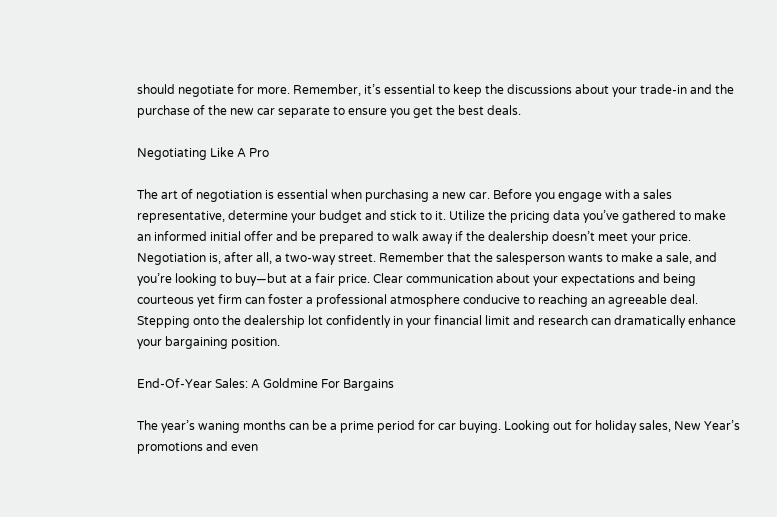should negotiate for more. Remember, it’s essential to keep the discussions about your trade-in and the purchase of the new car separate to ensure you get the best deals.

Negotiating Like A Pro

The art of negotiation is essential when purchasing a new car. Before you engage with a sales representative, determine your budget and stick to it. Utilize the pricing data you’ve gathered to make an informed initial offer and be prepared to walk away if the dealership doesn’t meet your price. Negotiation is, after all, a two-way street. Remember that the salesperson wants to make a sale, and you’re looking to buy—but at a fair price. Clear communication about your expectations and being courteous yet firm can foster a professional atmosphere conducive to reaching an agreeable deal. Stepping onto the dealership lot confidently in your financial limit and research can dramatically enhance your bargaining position.

End-Of-Year Sales: A Goldmine For Bargains

The year’s waning months can be a prime period for car buying. Looking out for holiday sales, New Year’s promotions and even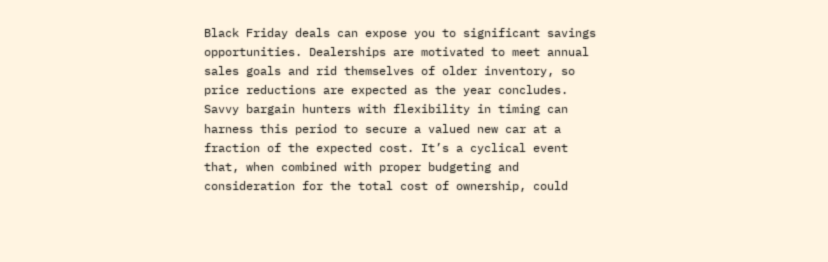Black Friday deals can expose you to significant savings opportunities. Dealerships are motivated to meet annual sales goals and rid themselves of older inventory, so price reductions are expected as the year concludes. Savvy bargain hunters with flexibility in timing can harness this period to secure a valued new car at a fraction of the expected cost. It’s a cyclical event that, when combined with proper budgeting and consideration for the total cost of ownership, could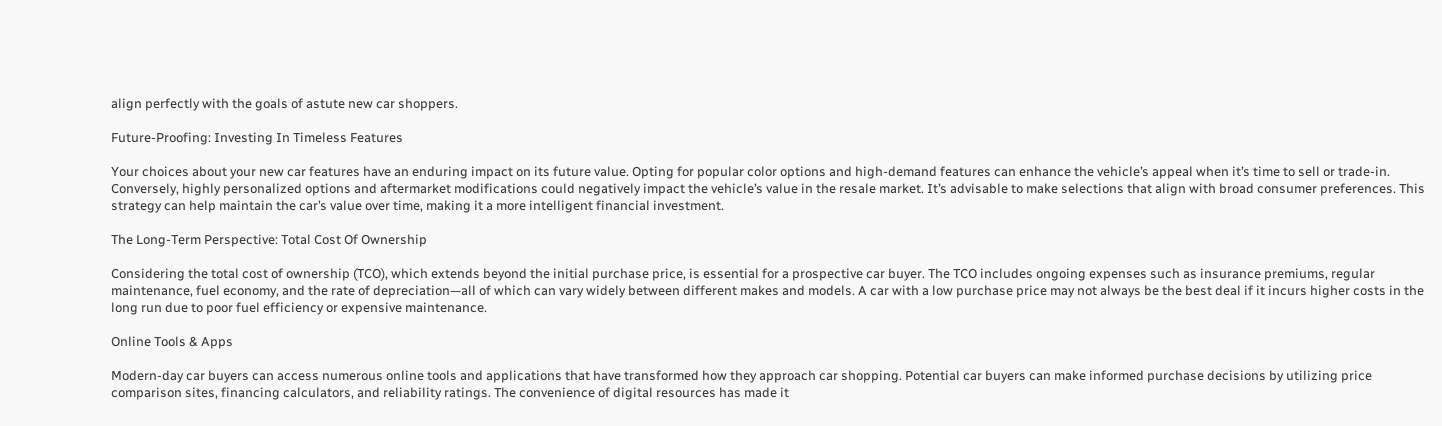align perfectly with the goals of astute new car shoppers.

Future-Proofing: Investing In Timeless Features

Your choices about your new car features have an enduring impact on its future value. Opting for popular color options and high-demand features can enhance the vehicle’s appeal when it’s time to sell or trade-in. Conversely, highly personalized options and aftermarket modifications could negatively impact the vehicle’s value in the resale market. It’s advisable to make selections that align with broad consumer preferences. This strategy can help maintain the car’s value over time, making it a more intelligent financial investment.

The Long-Term Perspective: Total Cost Of Ownership

Considering the total cost of ownership (TCO), which extends beyond the initial purchase price, is essential for a prospective car buyer. The TCO includes ongoing expenses such as insurance premiums, regular maintenance, fuel economy, and the rate of depreciation—all of which can vary widely between different makes and models. A car with a low purchase price may not always be the best deal if it incurs higher costs in the long run due to poor fuel efficiency or expensive maintenance.

Online Tools & Apps

Modern-day car buyers can access numerous online tools and applications that have transformed how they approach car shopping. Potential car buyers can make informed purchase decisions by utilizing price comparison sites, financing calculators, and reliability ratings. The convenience of digital resources has made it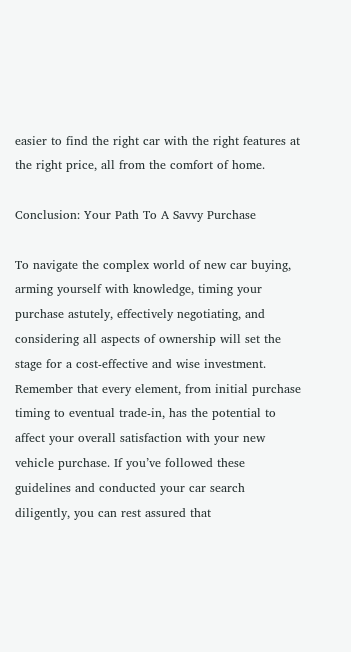easier to find the right car with the right features at the right price, all from the comfort of home.

Conclusion: Your Path To A Savvy Purchase

To navigate the complex world of new car buying, arming yourself with knowledge, timing your purchase astutely, effectively negotiating, and considering all aspects of ownership will set the stage for a cost-effective and wise investment. Remember that every element, from initial purchase timing to eventual trade-in, has the potential to affect your overall satisfaction with your new vehicle purchase. If you’ve followed these guidelines and conducted your car search diligently, you can rest assured that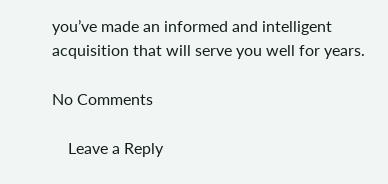you’ve made an informed and intelligent acquisition that will serve you well for years.

No Comments

    Leave a Reply